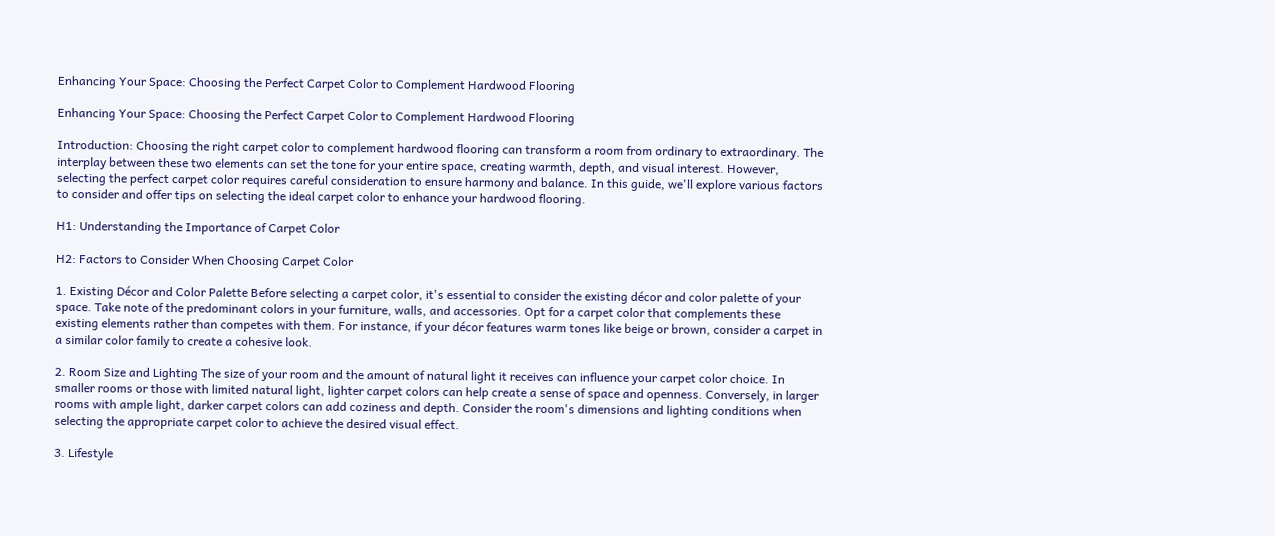Enhancing Your Space: Choosing the Perfect Carpet Color to Complement Hardwood Flooring

Enhancing Your Space: Choosing the Perfect Carpet Color to Complement Hardwood Flooring

Introduction: Choosing the right carpet color to complement hardwood flooring can transform a room from ordinary to extraordinary. The interplay between these two elements can set the tone for your entire space, creating warmth, depth, and visual interest. However, selecting the perfect carpet color requires careful consideration to ensure harmony and balance. In this guide, we'll explore various factors to consider and offer tips on selecting the ideal carpet color to enhance your hardwood flooring.

H1: Understanding the Importance of Carpet Color

H2: Factors to Consider When Choosing Carpet Color

1. Existing Décor and Color Palette Before selecting a carpet color, it's essential to consider the existing décor and color palette of your space. Take note of the predominant colors in your furniture, walls, and accessories. Opt for a carpet color that complements these existing elements rather than competes with them. For instance, if your décor features warm tones like beige or brown, consider a carpet in a similar color family to create a cohesive look.

2. Room Size and Lighting The size of your room and the amount of natural light it receives can influence your carpet color choice. In smaller rooms or those with limited natural light, lighter carpet colors can help create a sense of space and openness. Conversely, in larger rooms with ample light, darker carpet colors can add coziness and depth. Consider the room's dimensions and lighting conditions when selecting the appropriate carpet color to achieve the desired visual effect.

3. Lifestyle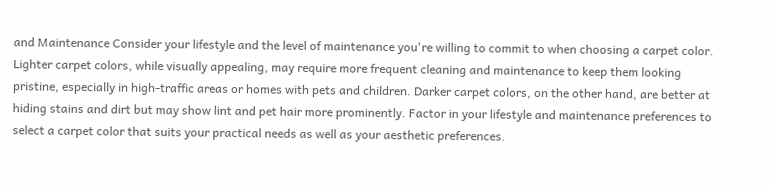and Maintenance Consider your lifestyle and the level of maintenance you're willing to commit to when choosing a carpet color. Lighter carpet colors, while visually appealing, may require more frequent cleaning and maintenance to keep them looking pristine, especially in high-traffic areas or homes with pets and children. Darker carpet colors, on the other hand, are better at hiding stains and dirt but may show lint and pet hair more prominently. Factor in your lifestyle and maintenance preferences to select a carpet color that suits your practical needs as well as your aesthetic preferences.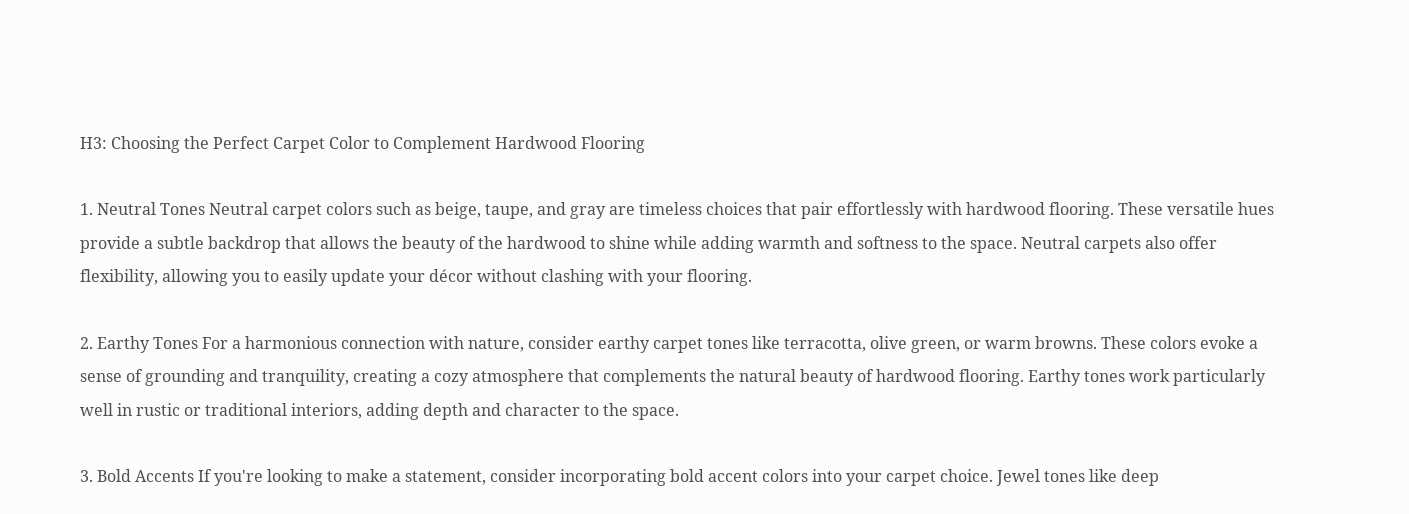H3: Choosing the Perfect Carpet Color to Complement Hardwood Flooring

1. Neutral Tones Neutral carpet colors such as beige, taupe, and gray are timeless choices that pair effortlessly with hardwood flooring. These versatile hues provide a subtle backdrop that allows the beauty of the hardwood to shine while adding warmth and softness to the space. Neutral carpets also offer flexibility, allowing you to easily update your décor without clashing with your flooring.

2. Earthy Tones For a harmonious connection with nature, consider earthy carpet tones like terracotta, olive green, or warm browns. These colors evoke a sense of grounding and tranquility, creating a cozy atmosphere that complements the natural beauty of hardwood flooring. Earthy tones work particularly well in rustic or traditional interiors, adding depth and character to the space.

3. Bold Accents If you're looking to make a statement, consider incorporating bold accent colors into your carpet choice. Jewel tones like deep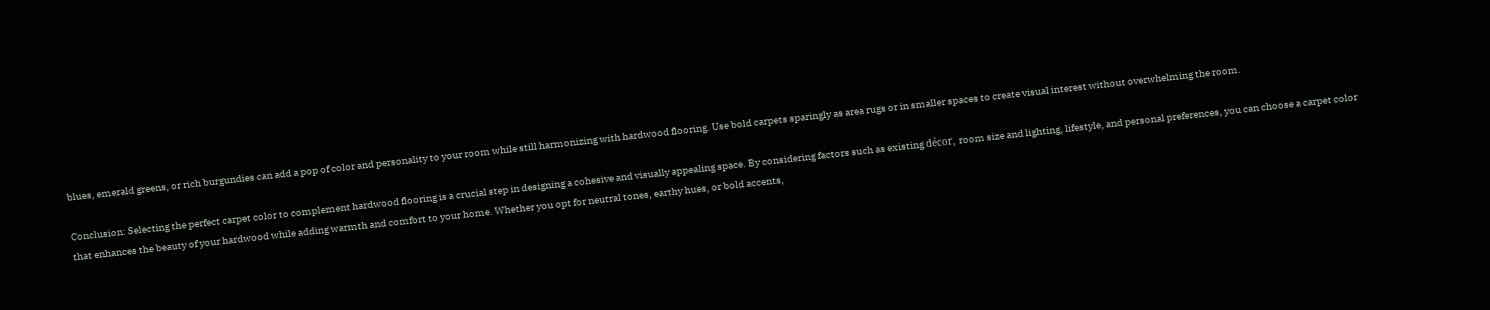blues, emerald greens, or rich burgundies can add a pop of color and personality to your room while still harmonizing with hardwood flooring. Use bold carpets sparingly as area rugs or in smaller spaces to create visual interest without overwhelming the room.

Conclusion: Selecting the perfect carpet color to complement hardwood flooring is a crucial step in designing a cohesive and visually appealing space. By considering factors such as existing décor, room size and lighting, lifestyle, and personal preferences, you can choose a carpet color that enhances the beauty of your hardwood while adding warmth and comfort to your home. Whether you opt for neutral tones, earthy hues, or bold accents,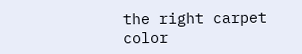the right carpet color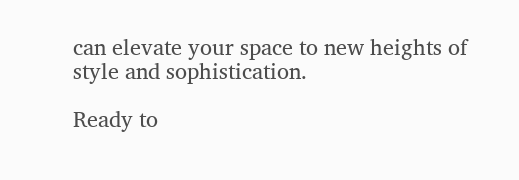can elevate your space to new heights of style and sophistication.

Ready to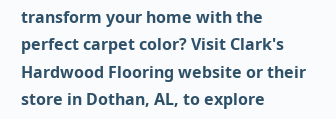transform your home with the perfect carpet color? Visit Clark's Hardwood Flooring website or their store in Dothan, AL, to explore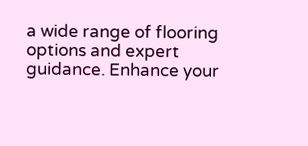a wide range of flooring options and expert guidance. Enhance your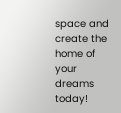space and create the home of your dreams today!